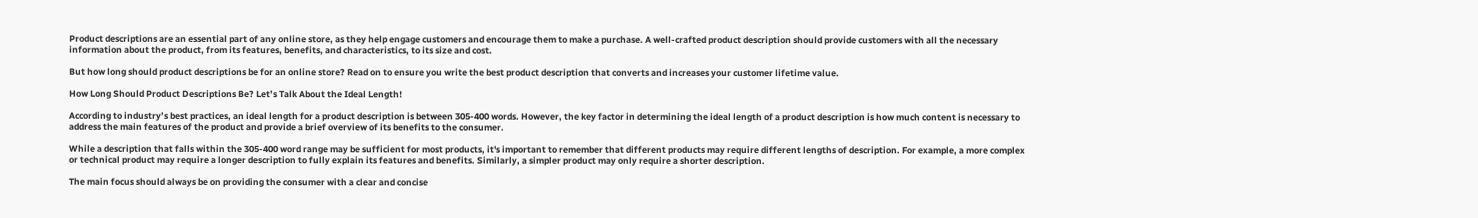Product descriptions are an essential part of any online store, as they help engage customers and encourage them to make a purchase. A well-crafted product description should provide customers with all the necessary information about the product, from its features, benefits, and characteristics, to its size and cost.

But how long should product descriptions be for an online store? Read on to ensure you write the best product description that converts and increases your customer lifetime value.

How Long Should Product Descriptions Be? Let’s Talk About the Ideal Length!

According to industry’s best practices, an ideal length for a product description is between 305-400 words. However, the key factor in determining the ideal length of a product description is how much content is necessary to address the main features of the product and provide a brief overview of its benefits to the consumer.

While a description that falls within the 305-400 word range may be sufficient for most products, it's important to remember that different products may require different lengths of description. For example, a more complex or technical product may require a longer description to fully explain its features and benefits. Similarly, a simpler product may only require a shorter description.

The main focus should always be on providing the consumer with a clear and concise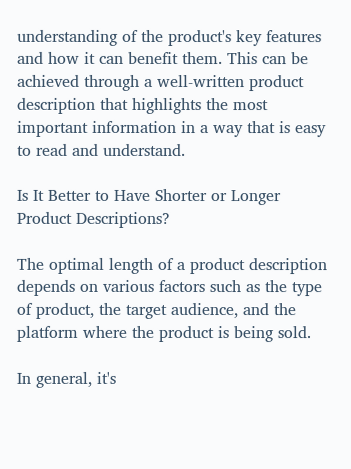understanding of the product's key features and how it can benefit them. This can be achieved through a well-written product description that highlights the most important information in a way that is easy to read and understand.

Is It Better to Have Shorter or Longer Product Descriptions?

The optimal length of a product description depends on various factors such as the type of product, the target audience, and the platform where the product is being sold.

In general, it's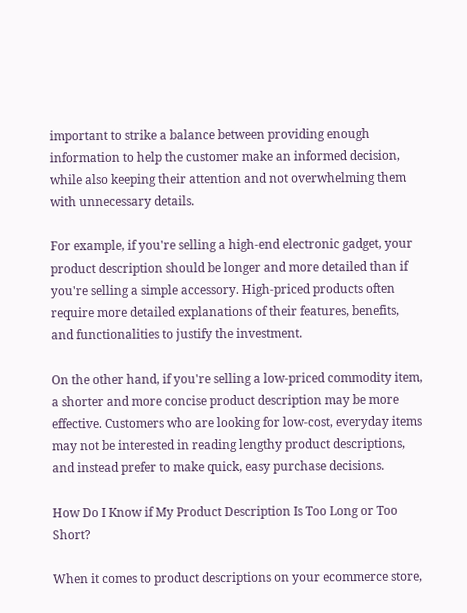important to strike a balance between providing enough information to help the customer make an informed decision, while also keeping their attention and not overwhelming them with unnecessary details.

For example, if you're selling a high-end electronic gadget, your product description should be longer and more detailed than if you're selling a simple accessory. High-priced products often require more detailed explanations of their features, benefits, and functionalities to justify the investment.

On the other hand, if you're selling a low-priced commodity item, a shorter and more concise product description may be more effective. Customers who are looking for low-cost, everyday items may not be interested in reading lengthy product descriptions, and instead prefer to make quick, easy purchase decisions.

How Do I Know if My Product Description Is Too Long or Too Short?

When it comes to product descriptions on your ecommerce store,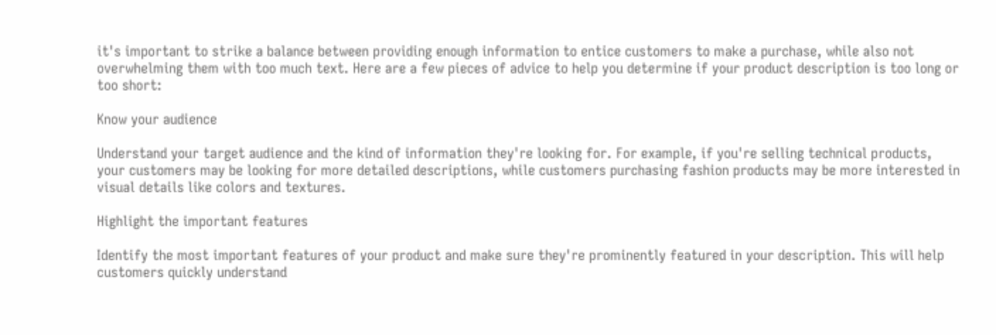it's important to strike a balance between providing enough information to entice customers to make a purchase, while also not overwhelming them with too much text. Here are a few pieces of advice to help you determine if your product description is too long or too short:

Know your audience

Understand your target audience and the kind of information they're looking for. For example, if you're selling technical products, your customers may be looking for more detailed descriptions, while customers purchasing fashion products may be more interested in visual details like colors and textures.

Highlight the important features

Identify the most important features of your product and make sure they're prominently featured in your description. This will help customers quickly understand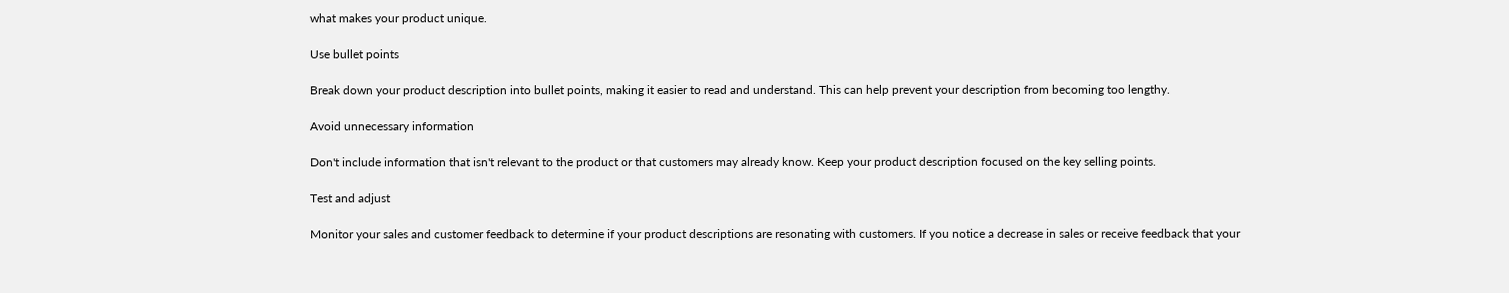what makes your product unique.

Use bullet points

Break down your product description into bullet points, making it easier to read and understand. This can help prevent your description from becoming too lengthy.

Avoid unnecessary information

Don't include information that isn't relevant to the product or that customers may already know. Keep your product description focused on the key selling points.

Test and adjust

Monitor your sales and customer feedback to determine if your product descriptions are resonating with customers. If you notice a decrease in sales or receive feedback that your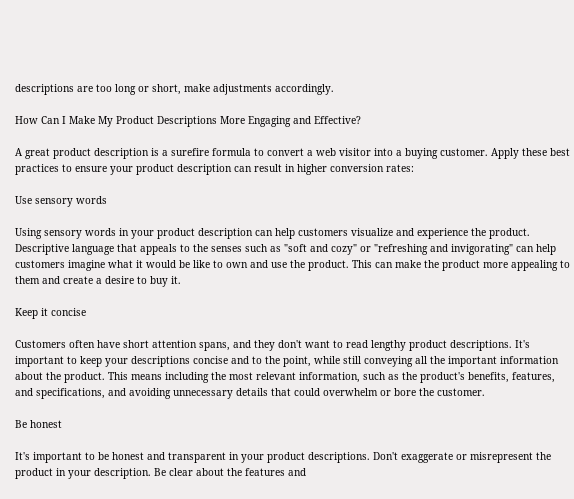descriptions are too long or short, make adjustments accordingly.

How Can I Make My Product Descriptions More Engaging and Effective?

A great product description is a surefire formula to convert a web visitor into a buying customer. Apply these best practices to ensure your product description can result in higher conversion rates:

Use sensory words

Using sensory words in your product description can help customers visualize and experience the product. Descriptive language that appeals to the senses such as "soft and cozy" or "refreshing and invigorating" can help customers imagine what it would be like to own and use the product. This can make the product more appealing to them and create a desire to buy it.

Keep it concise

Customers often have short attention spans, and they don't want to read lengthy product descriptions. It's important to keep your descriptions concise and to the point, while still conveying all the important information about the product. This means including the most relevant information, such as the product's benefits, features, and specifications, and avoiding unnecessary details that could overwhelm or bore the customer.

Be honest

It's important to be honest and transparent in your product descriptions. Don't exaggerate or misrepresent the product in your description. Be clear about the features and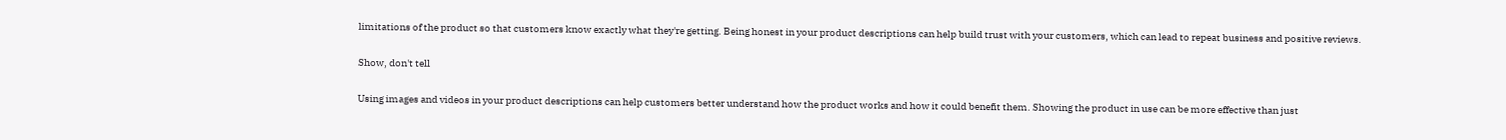limitations of the product so that customers know exactly what they're getting. Being honest in your product descriptions can help build trust with your customers, which can lead to repeat business and positive reviews.

Show, don't tell

Using images and videos in your product descriptions can help customers better understand how the product works and how it could benefit them. Showing the product in use can be more effective than just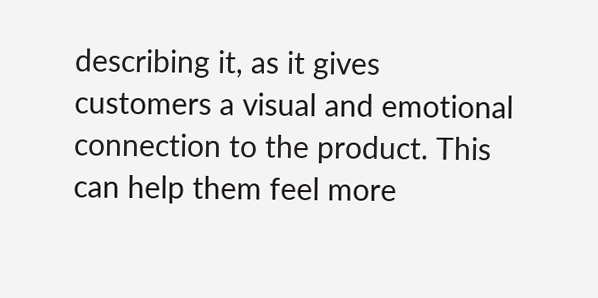describing it, as it gives customers a visual and emotional connection to the product. This can help them feel more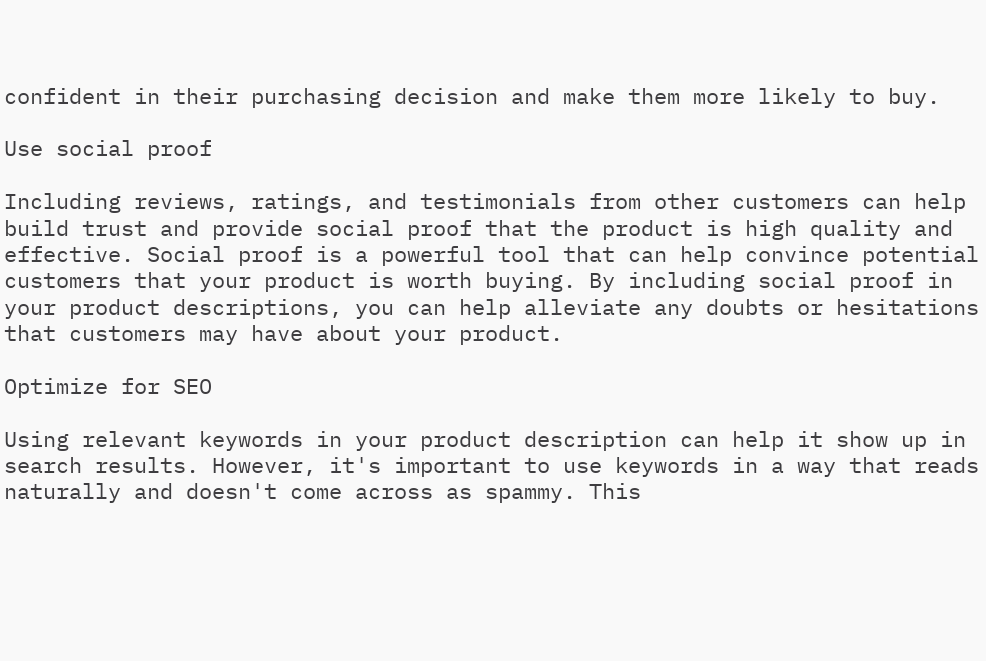confident in their purchasing decision and make them more likely to buy.

Use social proof

Including reviews, ratings, and testimonials from other customers can help build trust and provide social proof that the product is high quality and effective. Social proof is a powerful tool that can help convince potential customers that your product is worth buying. By including social proof in your product descriptions, you can help alleviate any doubts or hesitations that customers may have about your product.

Optimize for SEO

Using relevant keywords in your product description can help it show up in search results. However, it's important to use keywords in a way that reads naturally and doesn't come across as spammy. This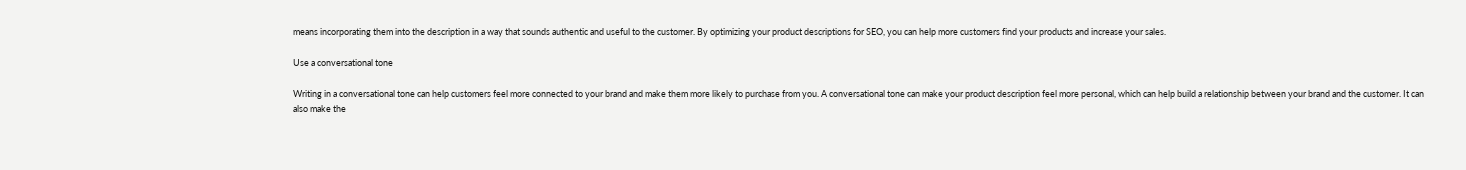means incorporating them into the description in a way that sounds authentic and useful to the customer. By optimizing your product descriptions for SEO, you can help more customers find your products and increase your sales.

Use a conversational tone

Writing in a conversational tone can help customers feel more connected to your brand and make them more likely to purchase from you. A conversational tone can make your product description feel more personal, which can help build a relationship between your brand and the customer. It can also make the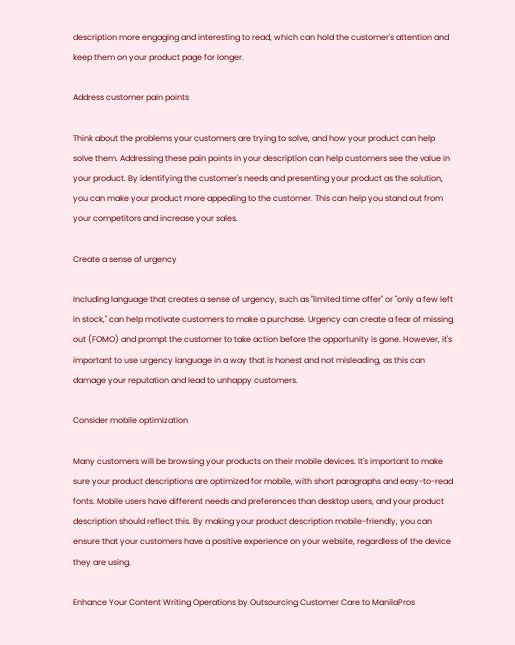description more engaging and interesting to read, which can hold the customer's attention and keep them on your product page for longer.

Address customer pain points

Think about the problems your customers are trying to solve, and how your product can help solve them. Addressing these pain points in your description can help customers see the value in your product. By identifying the customer's needs and presenting your product as the solution, you can make your product more appealing to the customer. This can help you stand out from your competitors and increase your sales.

Create a sense of urgency

Including language that creates a sense of urgency, such as "limited time offer" or "only a few left in stock," can help motivate customers to make a purchase. Urgency can create a fear of missing out (FOMO) and prompt the customer to take action before the opportunity is gone. However, it's important to use urgency language in a way that is honest and not misleading, as this can damage your reputation and lead to unhappy customers.

Consider mobile optimization

Many customers will be browsing your products on their mobile devices. It's important to make sure your product descriptions are optimized for mobile, with short paragraphs and easy-to-read fonts. Mobile users have different needs and preferences than desktop users, and your product description should reflect this. By making your product description mobile-friendly, you can ensure that your customers have a positive experience on your website, regardless of the device they are using.

Enhance Your Content Writing Operations by Outsourcing Customer Care to ManilaPros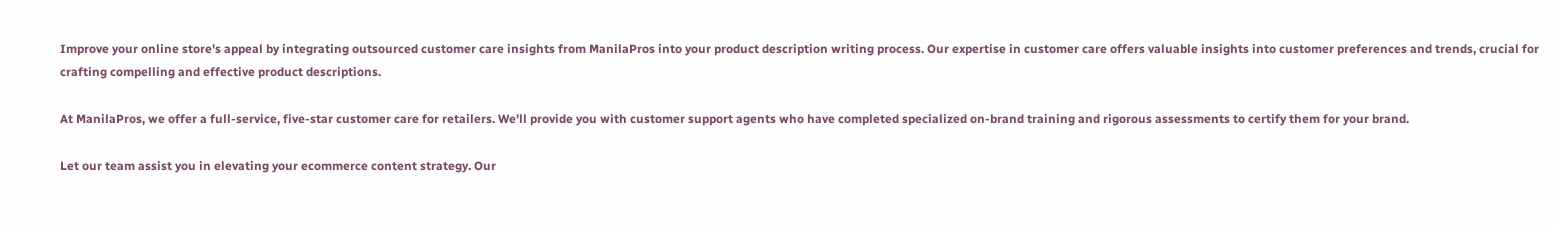Improve your online store's appeal by integrating outsourced customer care insights from ManilaPros into your product description writing process. Our expertise in customer care offers valuable insights into customer preferences and trends, crucial for crafting compelling and effective product descriptions.

At ManilaPros, we offer a full-service, five-star customer care for retailers. We'll provide you with customer support agents who have completed specialized on-brand training and rigorous assessments to certify them for your brand.

Let our team assist you in elevating your ecommerce content strategy. Our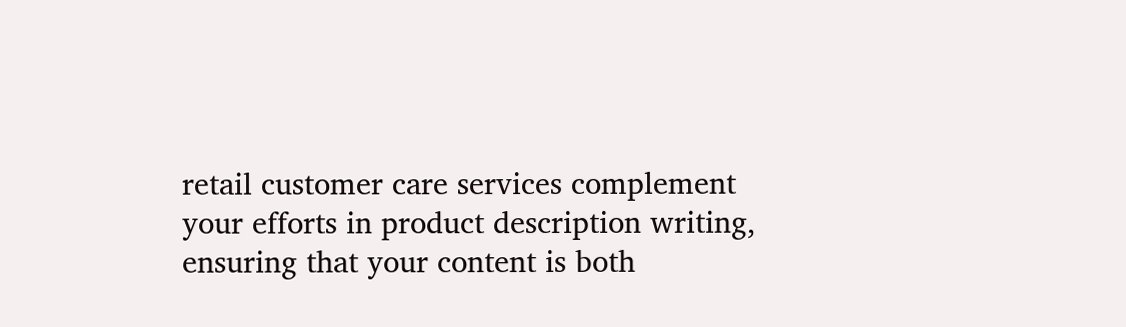retail customer care services complement your efforts in product description writing, ensuring that your content is both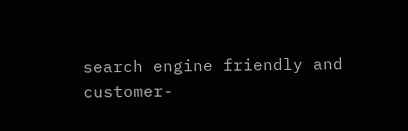search engine friendly and customer-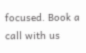focused. Book a call with us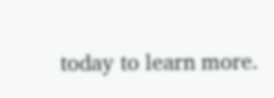today to learn more.